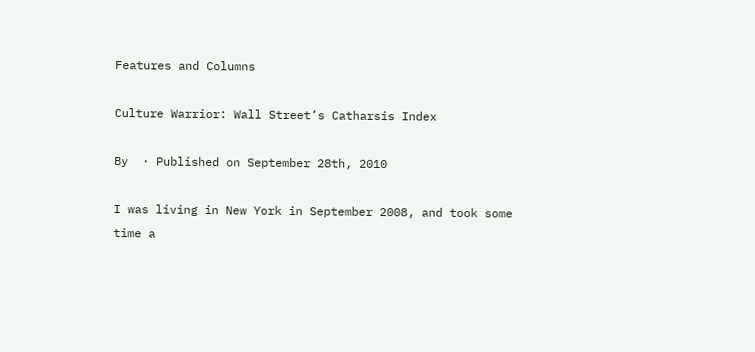Features and Columns

Culture Warrior: Wall Street’s Catharsis Index

By  · Published on September 28th, 2010

I was living in New York in September 2008, and took some time a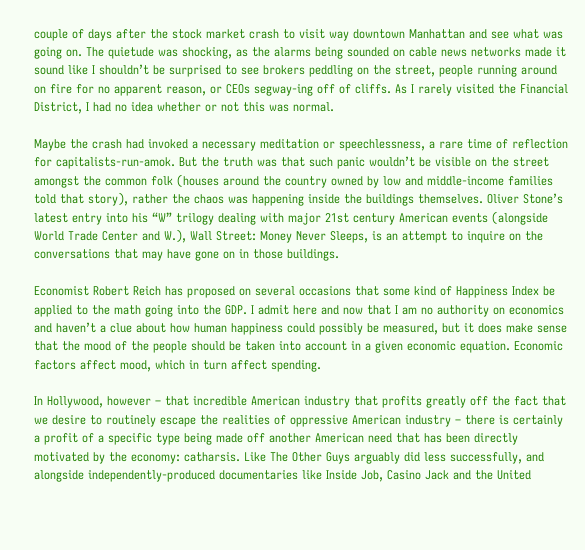couple of days after the stock market crash to visit way downtown Manhattan and see what was going on. The quietude was shocking, as the alarms being sounded on cable news networks made it sound like I shouldn’t be surprised to see brokers peddling on the street, people running around on fire for no apparent reason, or CEOs segway-ing off of cliffs. As I rarely visited the Financial District, I had no idea whether or not this was normal.

Maybe the crash had invoked a necessary meditation or speechlessness, a rare time of reflection for capitalists-run-amok. But the truth was that such panic wouldn’t be visible on the street amongst the common folk (houses around the country owned by low and middle-income families told that story), rather the chaos was happening inside the buildings themselves. Oliver Stone’s latest entry into his “W” trilogy dealing with major 21st century American events (alongside World Trade Center and W.), Wall Street: Money Never Sleeps, is an attempt to inquire on the conversations that may have gone on in those buildings.

Economist Robert Reich has proposed on several occasions that some kind of Happiness Index be applied to the math going into the GDP. I admit here and now that I am no authority on economics and haven’t a clue about how human happiness could possibly be measured, but it does make sense that the mood of the people should be taken into account in a given economic equation. Economic factors affect mood, which in turn affect spending.

In Hollywood, however – that incredible American industry that profits greatly off the fact that we desire to routinely escape the realities of oppressive American industry – there is certainly a profit of a specific type being made off another American need that has been directly motivated by the economy: catharsis. Like The Other Guys arguably did less successfully, and alongside independently-produced documentaries like Inside Job, Casino Jack and the United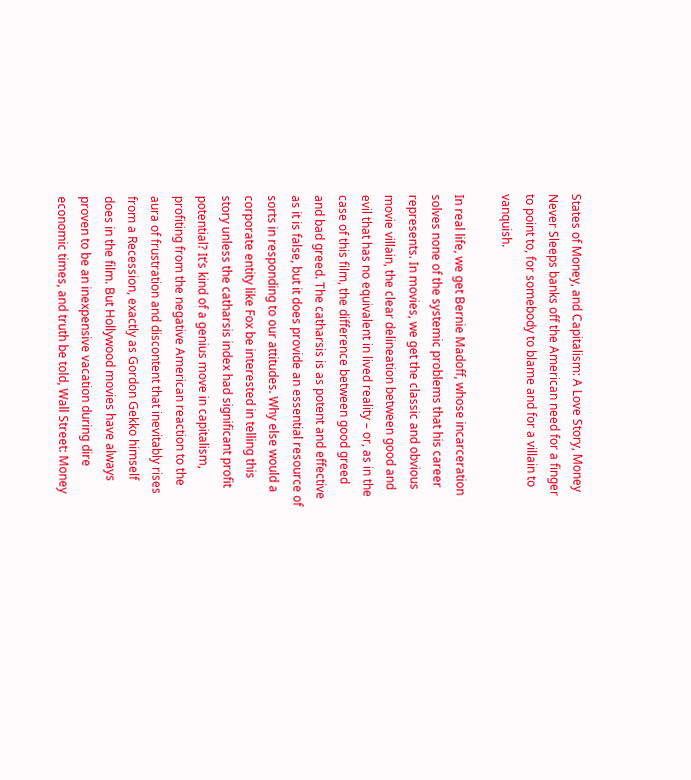States of Money, and Capitalism: A Love Story, Money Never Sleeps banks off the American need for a finger to point to, for somebody to blame and for a villain to vanquish.

In real life, we get Bernie Madoff, whose incarceration solves none of the systemic problems that his career represents. In movies, we get the classic and obvious movie villain, the clear delineation between good and evil that has no equivalent in lived reality – or, as in the case of this film, the difference between good greed and bad greed. The catharsis is as potent and effective as it is false, but it does provide an essential resource of sorts in responding to our attitudes. Why else would a corporate entity like Fox be interested in telling this story unless the catharsis index had significant profit potential? It’s kind of a genius move in capitalism, profiting from the negative American reaction to the aura of frustration and discontent that inevitably rises from a Recession, exactly as Gordon Gekko himself does in the film. But Hollywood movies have always proven to be an inexpensive vacation during dire economic times, and truth be told, Wall Street: Money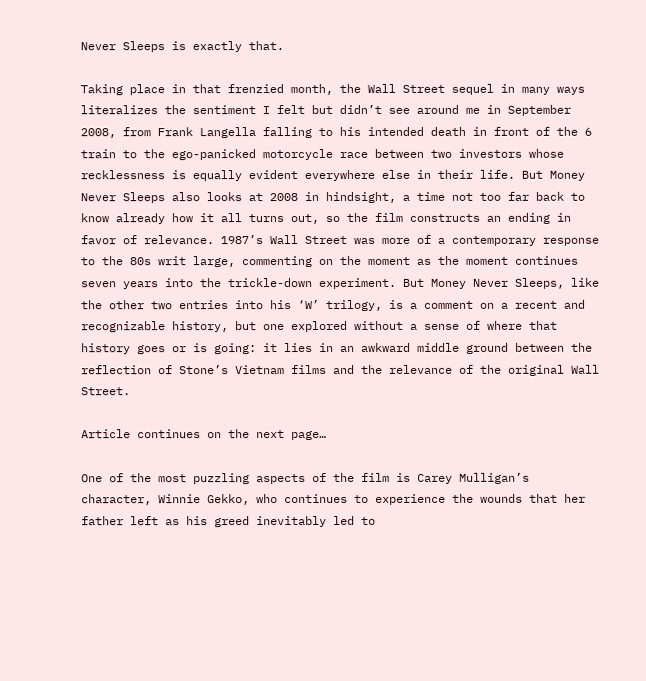Never Sleeps is exactly that.

Taking place in that frenzied month, the Wall Street sequel in many ways literalizes the sentiment I felt but didn’t see around me in September 2008, from Frank Langella falling to his intended death in front of the 6 train to the ego-panicked motorcycle race between two investors whose recklessness is equally evident everywhere else in their life. But Money Never Sleeps also looks at 2008 in hindsight, a time not too far back to know already how it all turns out, so the film constructs an ending in favor of relevance. 1987’s Wall Street was more of a contemporary response to the 80s writ large, commenting on the moment as the moment continues seven years into the trickle-down experiment. But Money Never Sleeps, like the other two entries into his ‘W’ trilogy, is a comment on a recent and recognizable history, but one explored without a sense of where that history goes or is going: it lies in an awkward middle ground between the reflection of Stone’s Vietnam films and the relevance of the original Wall Street.

Article continues on the next page…

One of the most puzzling aspects of the film is Carey Mulligan’s character, Winnie Gekko, who continues to experience the wounds that her father left as his greed inevitably led to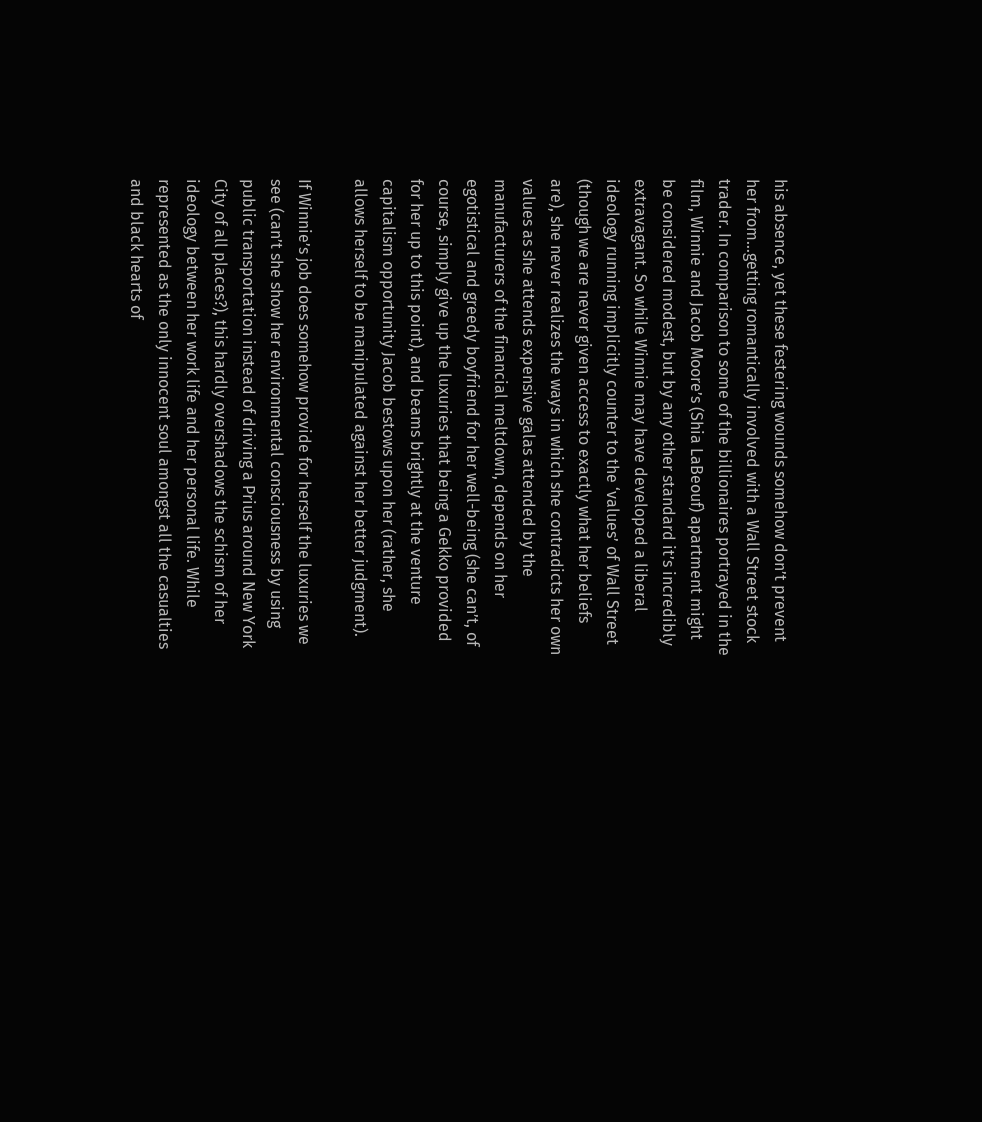his absence, yet these festering wounds somehow don’t prevent her from…getting romantically involved with a Wall Street stock trader. In comparison to some of the billionaires portrayed in the film, Winnie and Jacob Moore’s (Shia LaBeouf) apartment might be considered modest, but by any other standard it’s incredibly extravagant. So while Winnie may have developed a liberal ideology running implicitly counter to the ‘values’ of Wall Street (though we are never given access to exactly what her beliefs are), she never realizes the ways in which she contradicts her own values as she attends expensive galas attended by the manufacturers of the financial meltdown, depends on her egotistical and greedy boyfriend for her well-being (she can’t, of course, simply give up the luxuries that being a Gekko provided for her up to this point), and beams brightly at the venture capitalism opportunity Jacob bestows upon her (rather, she allows herself to be manipulated against her better judgment).

If Winnie’s job does somehow provide for herself the luxuries we see (can’t she show her environmental consciousness by using public transportation instead of driving a Prius around New York City of all places?), this hardly overshadows the schism of her ideology between her work life and her personal life. While represented as the only innocent soul amongst all the casualties and black hearts of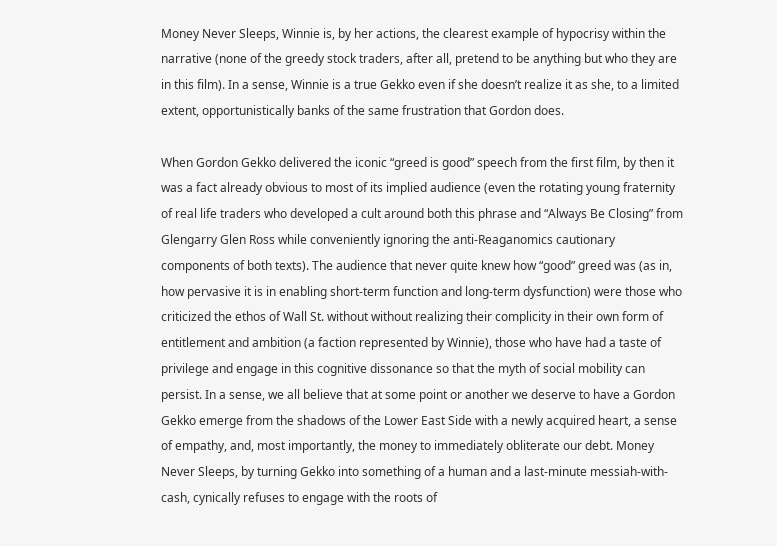Money Never Sleeps, Winnie is, by her actions, the clearest example of hypocrisy within the narrative (none of the greedy stock traders, after all, pretend to be anything but who they are in this film). In a sense, Winnie is a true Gekko even if she doesn’t realize it as she, to a limited extent, opportunistically banks of the same frustration that Gordon does.

When Gordon Gekko delivered the iconic “greed is good” speech from the first film, by then it was a fact already obvious to most of its implied audience (even the rotating young fraternity of real life traders who developed a cult around both this phrase and “Always Be Closing” from Glengarry Glen Ross while conveniently ignoring the anti-Reaganomics cautionary components of both texts). The audience that never quite knew how “good” greed was (as in, how pervasive it is in enabling short-term function and long-term dysfunction) were those who criticized the ethos of Wall St. without without realizing their complicity in their own form of entitlement and ambition (a faction represented by Winnie), those who have had a taste of privilege and engage in this cognitive dissonance so that the myth of social mobility can persist. In a sense, we all believe that at some point or another we deserve to have a Gordon Gekko emerge from the shadows of the Lower East Side with a newly acquired heart, a sense of empathy, and, most importantly, the money to immediately obliterate our debt. Money Never Sleeps, by turning Gekko into something of a human and a last-minute messiah-with-cash, cynically refuses to engage with the roots of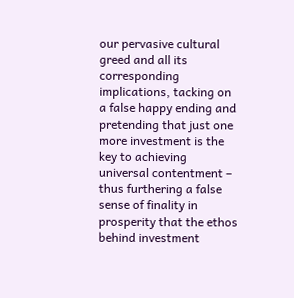our pervasive cultural greed and all its corresponding implications, tacking on a false happy ending and pretending that just one more investment is the key to achieving universal contentment – thus furthering a false sense of finality in prosperity that the ethos behind investment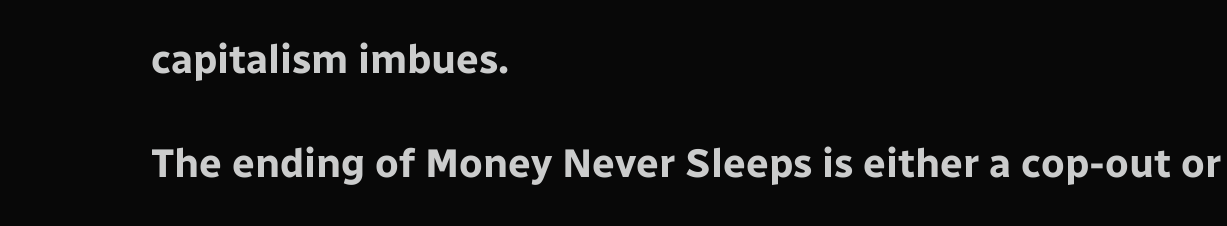capitalism imbues.

The ending of Money Never Sleeps is either a cop-out or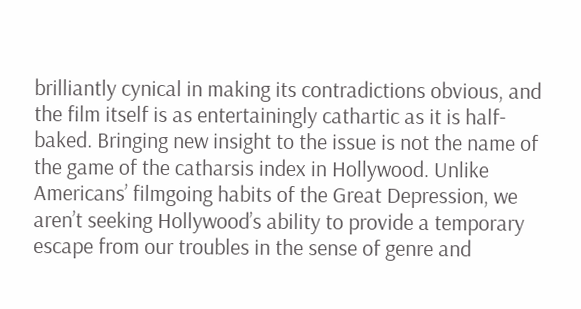brilliantly cynical in making its contradictions obvious, and the film itself is as entertainingly cathartic as it is half-baked. Bringing new insight to the issue is not the name of the game of the catharsis index in Hollywood. Unlike Americans’ filmgoing habits of the Great Depression, we aren’t seeking Hollywood’s ability to provide a temporary escape from our troubles in the sense of genre and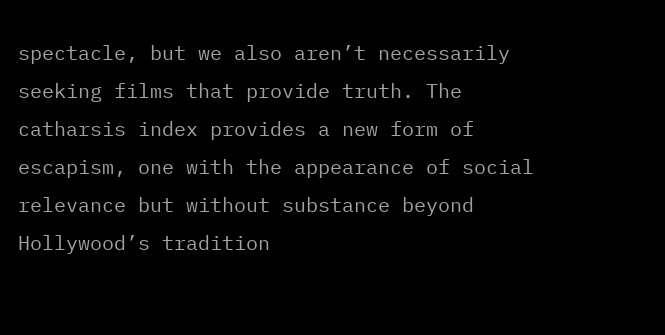spectacle, but we also aren’t necessarily seeking films that provide truth. The catharsis index provides a new form of escapism, one with the appearance of social relevance but without substance beyond Hollywood’s tradition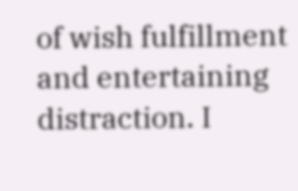of wish fulfillment and entertaining distraction. I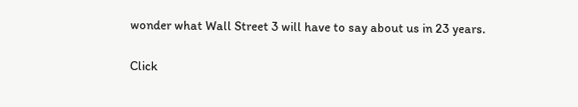wonder what Wall Street 3 will have to say about us in 23 years.

Click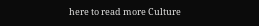here to read more Culture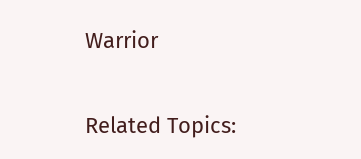Warrior

Related Topics: